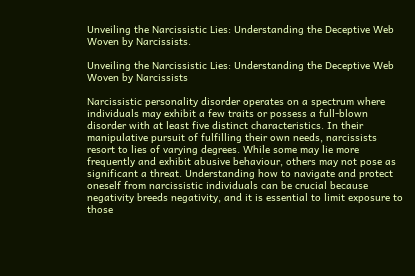Unveiling the Narcissistic Lies: Understanding the Deceptive Web Woven by Narcissists.

Unveiling the Narcissistic Lies: Understanding the Deceptive Web Woven by Narcissists

Narcissistic personality disorder operates on a spectrum where individuals may exhibit a few traits or possess a full-blown disorder with at least five distinct characteristics. In their manipulative pursuit of fulfilling their own needs, narcissists resort to lies of varying degrees. While some may lie more frequently and exhibit abusive behaviour, others may not pose as significant a threat. Understanding how to navigate and protect oneself from narcissistic individuals can be crucial because negativity breeds negativity, and it is essential to limit exposure to those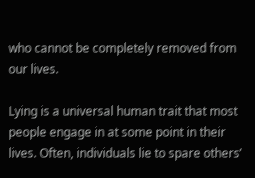who cannot be completely removed from our lives.

Lying is a universal human trait that most people engage in at some point in their lives. Often, individuals lie to spare others’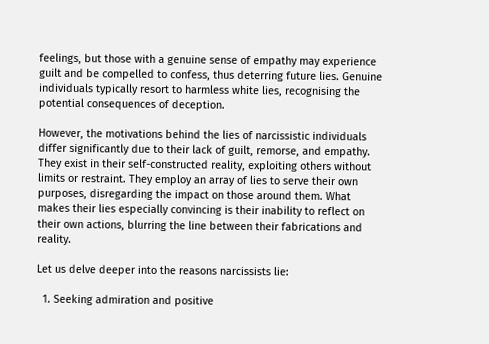feelings, but those with a genuine sense of empathy may experience guilt and be compelled to confess, thus deterring future lies. Genuine individuals typically resort to harmless white lies, recognising the potential consequences of deception.

However, the motivations behind the lies of narcissistic individuals differ significantly due to their lack of guilt, remorse, and empathy. They exist in their self-constructed reality, exploiting others without limits or restraint. They employ an array of lies to serve their own purposes, disregarding the impact on those around them. What makes their lies especially convincing is their inability to reflect on their own actions, blurring the line between their fabrications and reality.

Let us delve deeper into the reasons narcissists lie:

  1. Seeking admiration and positive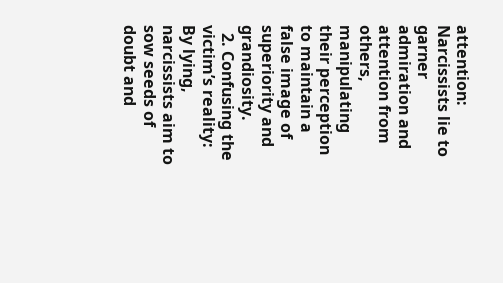attention: Narcissists lie to garner admiration and attention from others, manipulating their perception to maintain a false image of superiority and grandiosity.
  2. Confusing the victim’s reality: By lying, narcissists aim to sow seeds of doubt and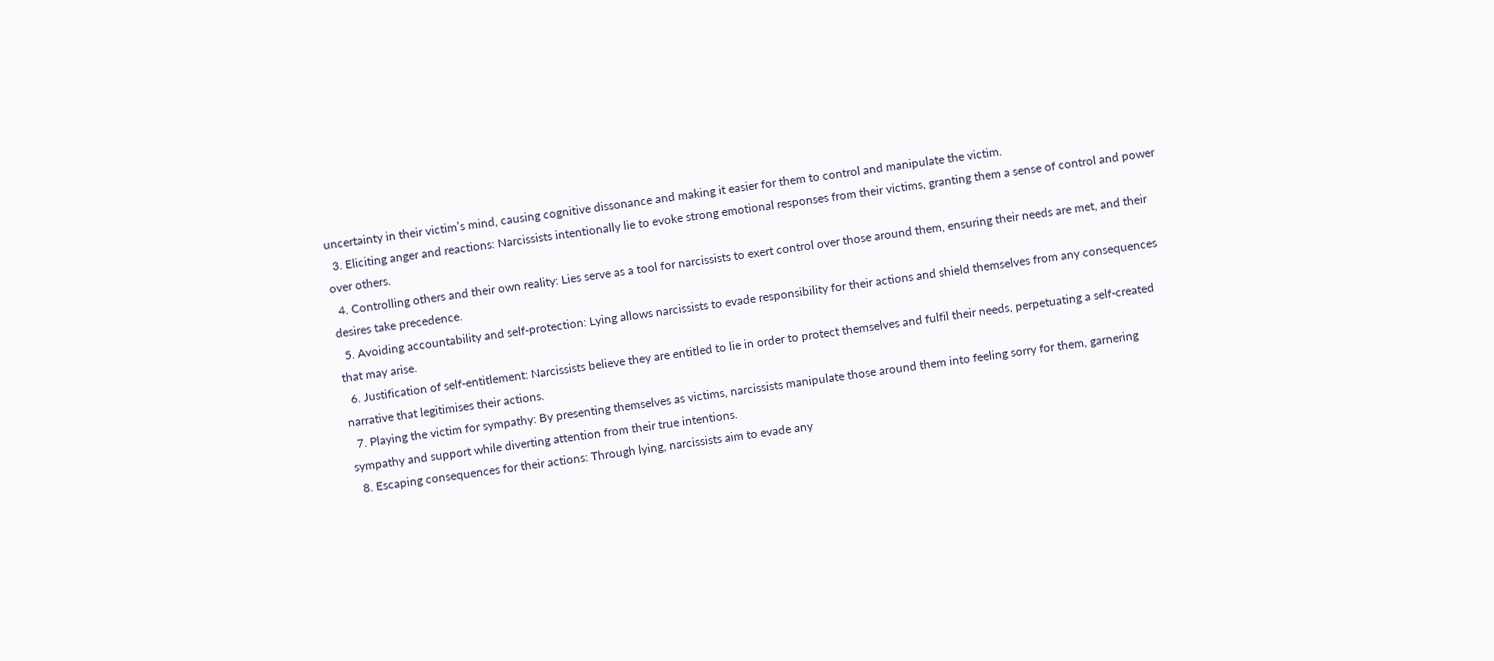uncertainty in their victim’s mind, causing cognitive dissonance and making it easier for them to control and manipulate the victim.
  3. Eliciting anger and reactions: Narcissists intentionally lie to evoke strong emotional responses from their victims, granting them a sense of control and power over others.
  4. Controlling others and their own reality: Lies serve as a tool for narcissists to exert control over those around them, ensuring their needs are met, and their desires take precedence.
  5. Avoiding accountability and self-protection: Lying allows narcissists to evade responsibility for their actions and shield themselves from any consequences that may arise.
  6. Justification of self-entitlement: Narcissists believe they are entitled to lie in order to protect themselves and fulfil their needs, perpetuating a self-created narrative that legitimises their actions.
  7. Playing the victim for sympathy: By presenting themselves as victims, narcissists manipulate those around them into feeling sorry for them, garnering sympathy and support while diverting attention from their true intentions.
  8. Escaping consequences for their actions: Through lying, narcissists aim to evade any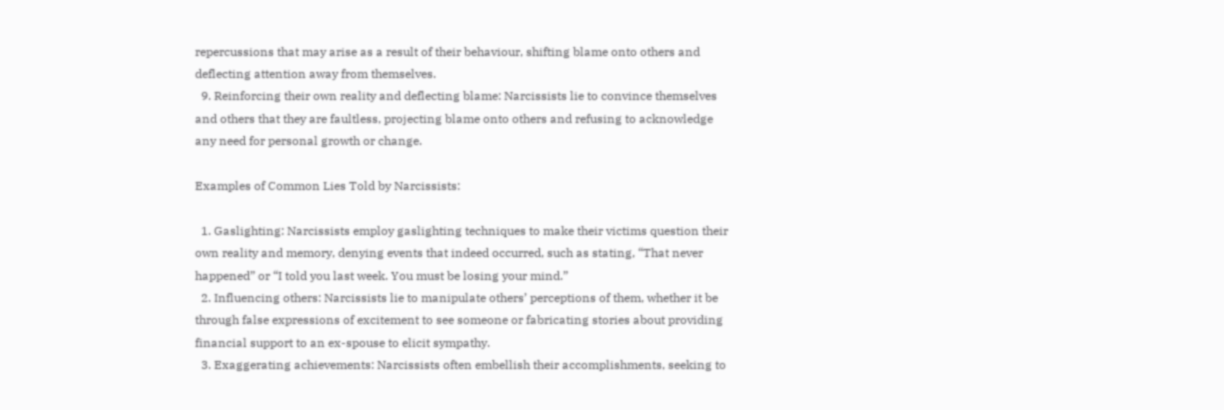repercussions that may arise as a result of their behaviour, shifting blame onto others and deflecting attention away from themselves.
  9. Reinforcing their own reality and deflecting blame: Narcissists lie to convince themselves and others that they are faultless, projecting blame onto others and refusing to acknowledge any need for personal growth or change.

Examples of Common Lies Told by Narcissists:

  1. Gaslighting: Narcissists employ gaslighting techniques to make their victims question their own reality and memory, denying events that indeed occurred, such as stating, “That never happened” or “I told you last week. You must be losing your mind.”
  2. Influencing others: Narcissists lie to manipulate others’ perceptions of them, whether it be through false expressions of excitement to see someone or fabricating stories about providing financial support to an ex-spouse to elicit sympathy.
  3. Exaggerating achievements: Narcissists often embellish their accomplishments, seeking to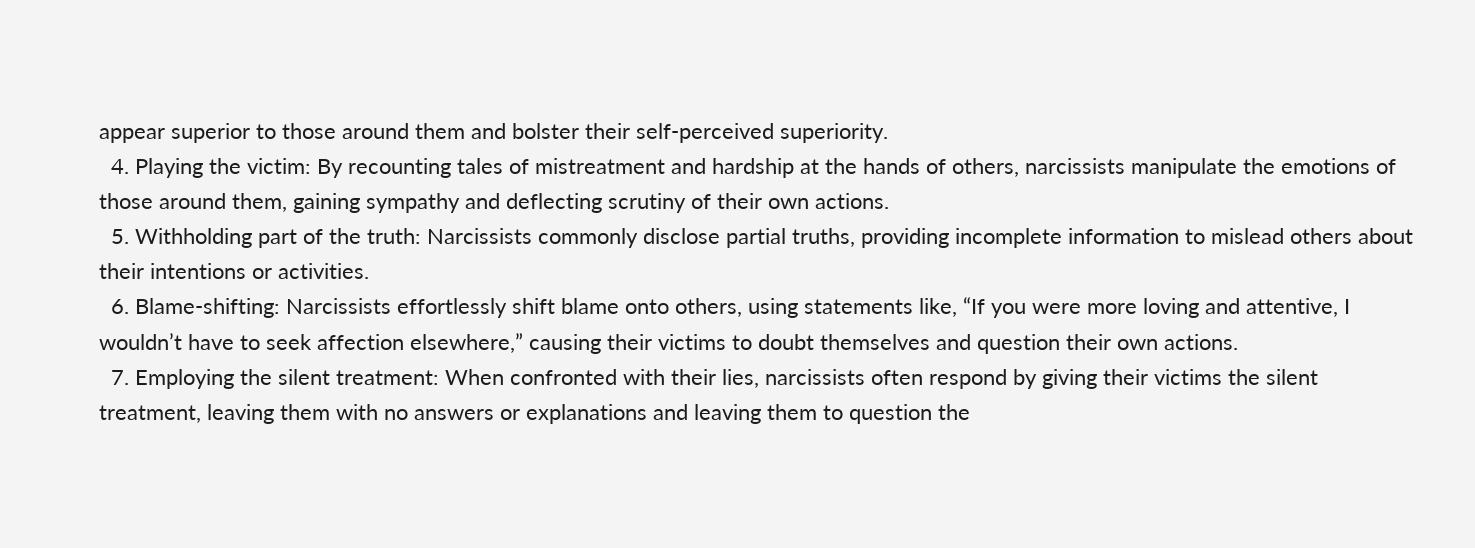appear superior to those around them and bolster their self-perceived superiority.
  4. Playing the victim: By recounting tales of mistreatment and hardship at the hands of others, narcissists manipulate the emotions of those around them, gaining sympathy and deflecting scrutiny of their own actions.
  5. Withholding part of the truth: Narcissists commonly disclose partial truths, providing incomplete information to mislead others about their intentions or activities.
  6. Blame-shifting: Narcissists effortlessly shift blame onto others, using statements like, “If you were more loving and attentive, I wouldn’t have to seek affection elsewhere,” causing their victims to doubt themselves and question their own actions.
  7. Employing the silent treatment: When confronted with their lies, narcissists often respond by giving their victims the silent treatment, leaving them with no answers or explanations and leaving them to question the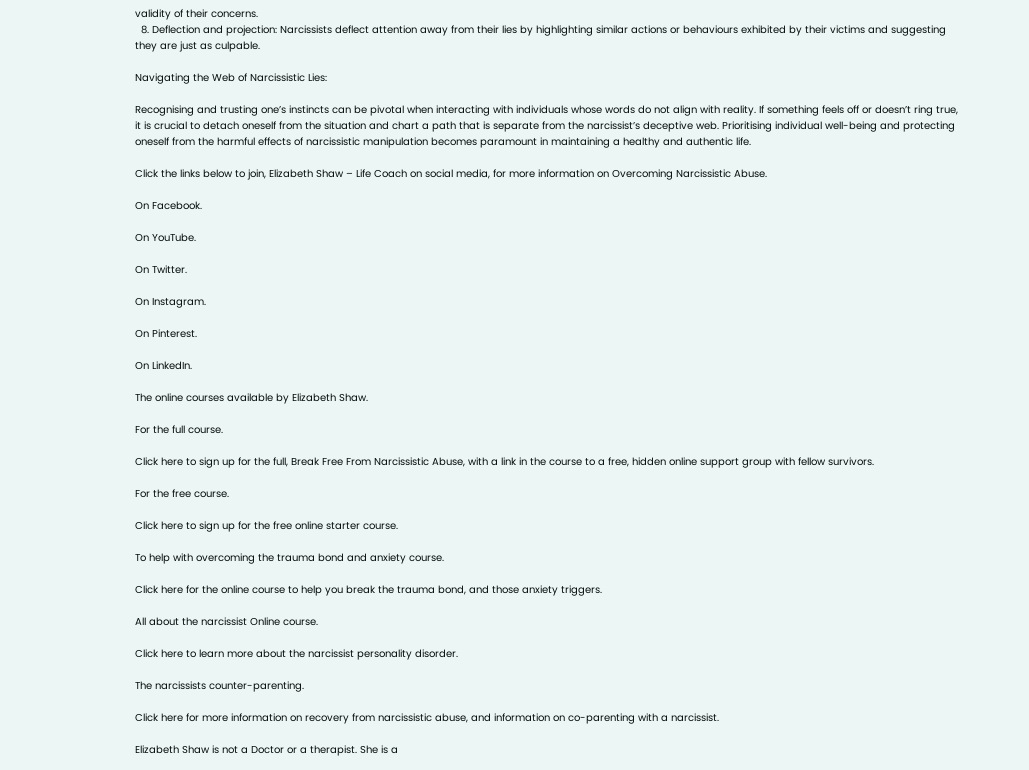validity of their concerns.
  8. Deflection and projection: Narcissists deflect attention away from their lies by highlighting similar actions or behaviours exhibited by their victims and suggesting they are just as culpable.

Navigating the Web of Narcissistic Lies:

Recognising and trusting one’s instincts can be pivotal when interacting with individuals whose words do not align with reality. If something feels off or doesn’t ring true, it is crucial to detach oneself from the situation and chart a path that is separate from the narcissist’s deceptive web. Prioritising individual well-being and protecting oneself from the harmful effects of narcissistic manipulation becomes paramount in maintaining a healthy and authentic life.

Click the links below to join, Elizabeth Shaw – Life Coach on social media, for more information on Overcoming Narcissistic Abuse.

On Facebook.

On YouTube.

On Twitter.

On Instagram.

On Pinterest.

On LinkedIn.

The online courses available by Elizabeth Shaw.

For the full course.

Click here to sign up for the full, Break Free From Narcissistic Abuse, with a link in the course to a free, hidden online support group with fellow survivors.

For the free course.

Click here to sign up for the free online starter course.

To help with overcoming the trauma bond and anxiety course.

Click here for the online course to help you break the trauma bond, and those anxiety triggers.

All about the narcissist Online course.

Click here to learn more about the narcissist personality disorder.

The narcissists counter-parenting.

Click here for more information on recovery from narcissistic abuse, and information on co-parenting with a narcissist.

Elizabeth Shaw is not a Doctor or a therapist. She is a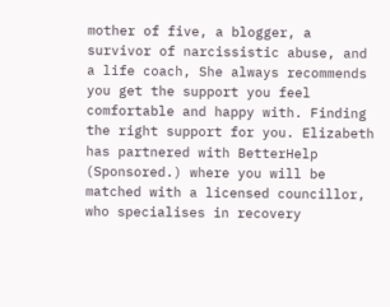mother of five, a blogger, a survivor of narcissistic abuse, and a life coach, She always recommends you get the support you feel comfortable and happy with. Finding the right support for you. Elizabeth has partnered with BetterHelp (Sponsored.) where you will be matched with a licensed councillor, who specialises in recovery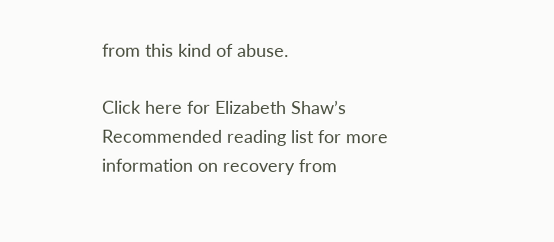from this kind of abuse.

Click here for Elizabeth Shaw’s Recommended reading list for more information on recovery from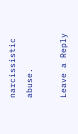narcissistic abuse.

Leave a Reply